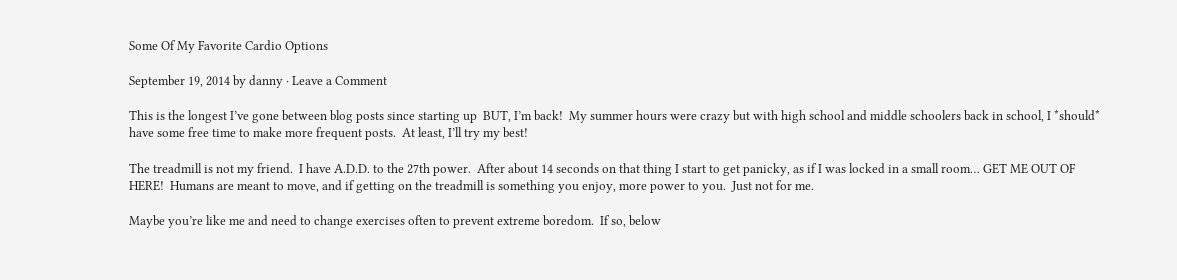Some Of My Favorite Cardio Options

September 19, 2014 by danny · Leave a Comment

This is the longest I’ve gone between blog posts since starting up  BUT, I’m back!  My summer hours were crazy but with high school and middle schoolers back in school, I *should* have some free time to make more frequent posts.  At least, I’ll try my best!

The treadmill is not my friend.  I have A.D.D. to the 27th power.  After about 14 seconds on that thing I start to get panicky, as if I was locked in a small room… GET ME OUT OF HERE!  Humans are meant to move, and if getting on the treadmill is something you enjoy, more power to you.  Just not for me.

Maybe you’re like me and need to change exercises often to prevent extreme boredom.  If so, below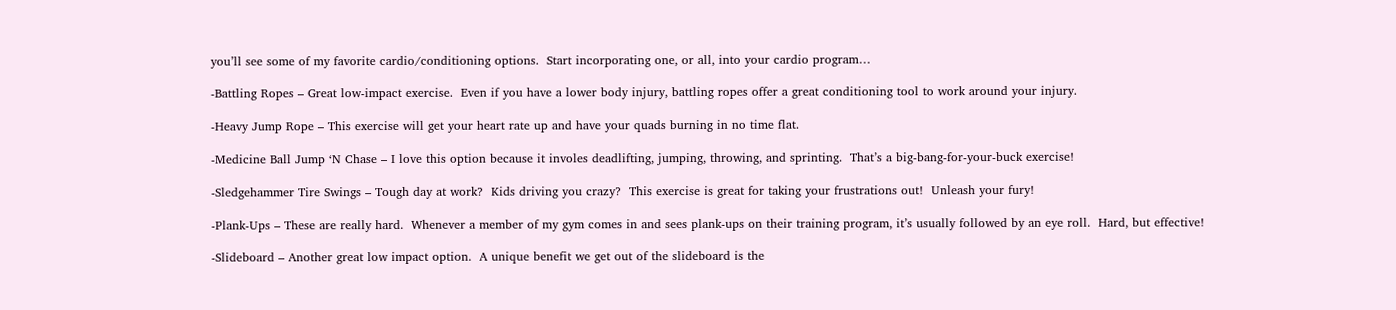you’ll see some of my favorite cardio/conditioning options.  Start incorporating one, or all, into your cardio program…

-Battling Ropes – Great low-impact exercise.  Even if you have a lower body injury, battling ropes offer a great conditioning tool to work around your injury.

-Heavy Jump Rope – This exercise will get your heart rate up and have your quads burning in no time flat.

-Medicine Ball Jump ‘N Chase – I love this option because it involes deadlifting, jumping, throwing, and sprinting.  That’s a big-bang-for-your-buck exercise!

-Sledgehammer Tire Swings – Tough day at work?  Kids driving you crazy?  This exercise is great for taking your frustrations out!  Unleash your fury!

-Plank-Ups – These are really hard.  Whenever a member of my gym comes in and sees plank-ups on their training program, it’s usually followed by an eye roll.  Hard, but effective!

-Slideboard – Another great low impact option.  A unique benefit we get out of the slideboard is the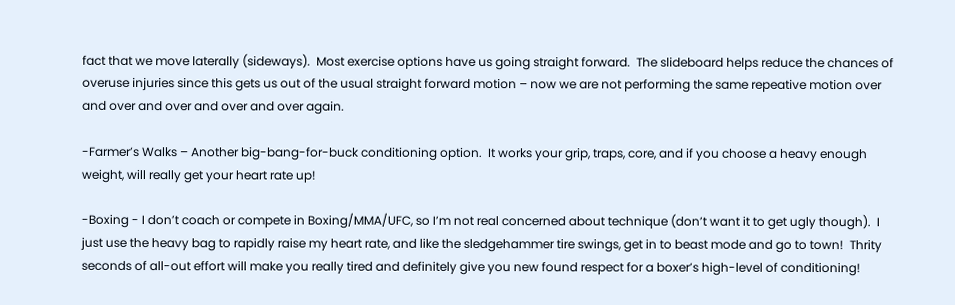fact that we move laterally (sideways).  Most exercise options have us going straight forward.  The slideboard helps reduce the chances of overuse injuries since this gets us out of the usual straight forward motion – now we are not performing the same repeative motion over and over and over and over and over again.

-Farmer’s Walks – Another big-bang-for-buck conditioning option.  It works your grip, traps, core, and if you choose a heavy enough weight, will really get your heart rate up!

-Boxing - I don’t coach or compete in Boxing/MMA/UFC, so I’m not real concerned about technique (don’t want it to get ugly though).  I just use the heavy bag to rapidly raise my heart rate, and like the sledgehammer tire swings, get in to beast mode and go to town!  Thrity seconds of all-out effort will make you really tired and definitely give you new found respect for a boxer’s high-level of conditioning!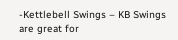-Kettlebell Swings – KB Swings are great for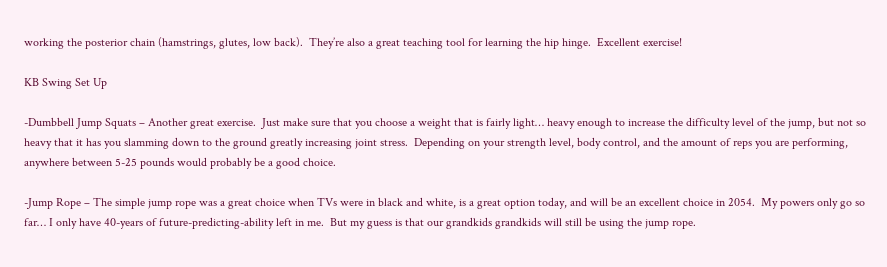working the posterior chain (hamstrings, glutes, low back).  They’re also a great teaching tool for learning the hip hinge.  Excellent exercise!

KB Swing Set Up

-Dumbbell Jump Squats – Another great exercise.  Just make sure that you choose a weight that is fairly light… heavy enough to increase the difficulty level of the jump, but not so heavy that it has you slamming down to the ground greatly increasing joint stress.  Depending on your strength level, body control, and the amount of reps you are performing, anywhere between 5-25 pounds would probably be a good choice.

-Jump Rope – The simple jump rope was a great choice when TVs were in black and white, is a great option today, and will be an excellent choice in 2054.  My powers only go so far… I only have 40-years of future-predicting-ability left in me.  But my guess is that our grandkids grandkids will still be using the jump rope.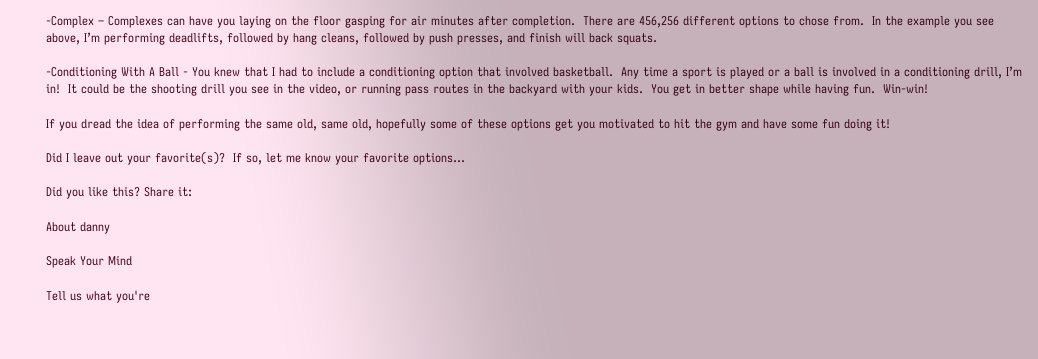-Complex – Complexes can have you laying on the floor gasping for air minutes after completion.  There are 456,256 different options to chose from.  In the example you see above, I’m performing deadlifts, followed by hang cleans, followed by push presses, and finish will back squats.

-Conditioning With A Ball - You knew that I had to include a conditioning option that involved basketball.  Any time a sport is played or a ball is involved in a conditioning drill, I’m in!  It could be the shooting drill you see in the video, or running pass routes in the backyard with your kids.  You get in better shape while having fun.  Win-win!

If you dread the idea of performing the same old, same old, hopefully some of these options get you motivated to hit the gym and have some fun doing it!

Did I leave out your favorite(s)?  If so, let me know your favorite options…

Did you like this? Share it:

About danny

Speak Your Mind

Tell us what you're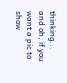thinking...
and oh, if you want a pic to show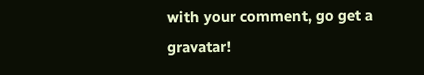with your comment, go get a gravatar!